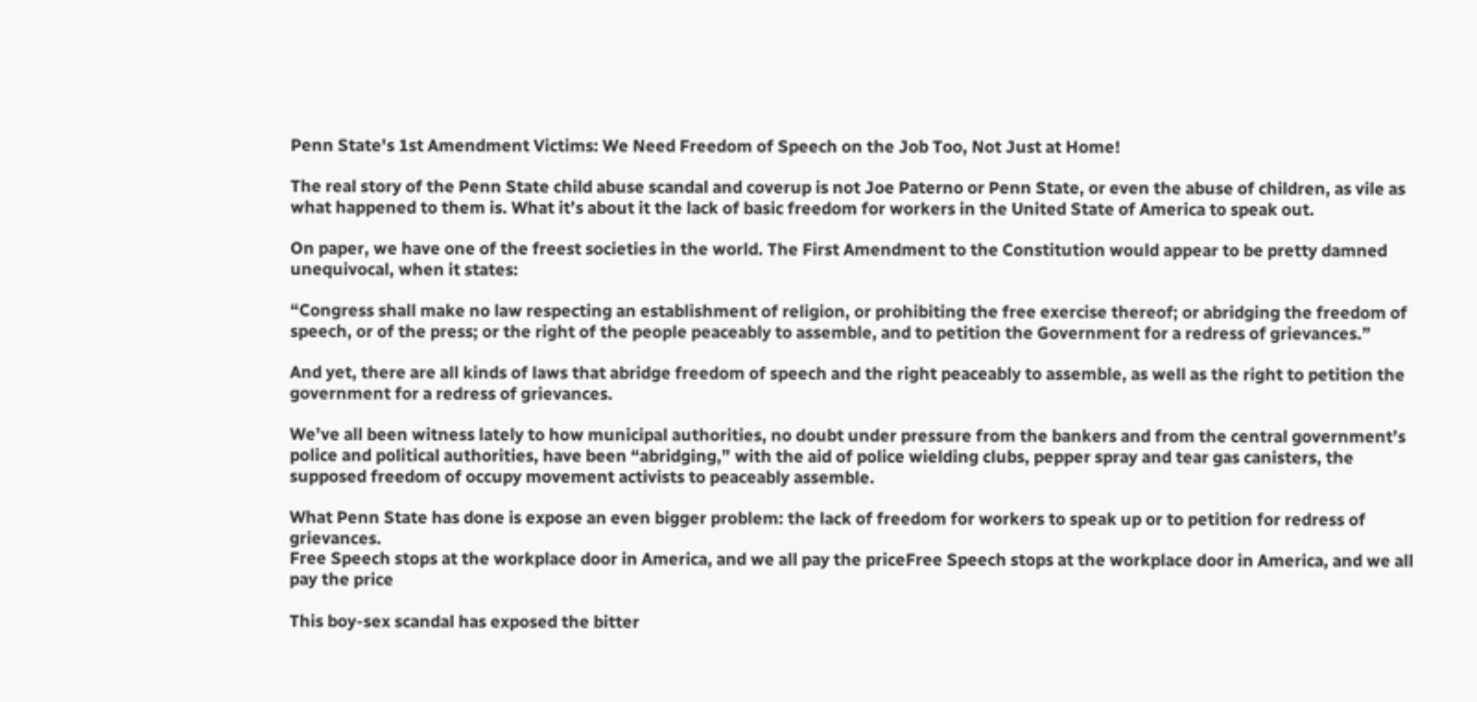Penn State's 1st Amendment Victims: We Need Freedom of Speech on the Job Too, Not Just at Home!

The real story of the Penn State child abuse scandal and coverup is not Joe Paterno or Penn State, or even the abuse of children, as vile as what happened to them is. What it’s about it the lack of basic freedom for workers in the United State of America to speak out.

On paper, we have one of the freest societies in the world. The First Amendment to the Constitution would appear to be pretty damned unequivocal, when it states:

“Congress shall make no law respecting an establishment of religion, or prohibiting the free exercise thereof; or abridging the freedom of speech, or of the press; or the right of the people peaceably to assemble, and to petition the Government for a redress of grievances.”

And yet, there are all kinds of laws that abridge freedom of speech and the right peaceably to assemble, as well as the right to petition the government for a redress of grievances.

We’ve all been witness lately to how municipal authorities, no doubt under pressure from the bankers and from the central government’s police and political authorities, have been “abridging,” with the aid of police wielding clubs, pepper spray and tear gas canisters, the supposed freedom of occupy movement activists to peaceably assemble.

What Penn State has done is expose an even bigger problem: the lack of freedom for workers to speak up or to petition for redress of grievances.
Free Speech stops at the workplace door in America, and we all pay the priceFree Speech stops at the workplace door in America, and we all pay the price

This boy-sex scandal has exposed the bitter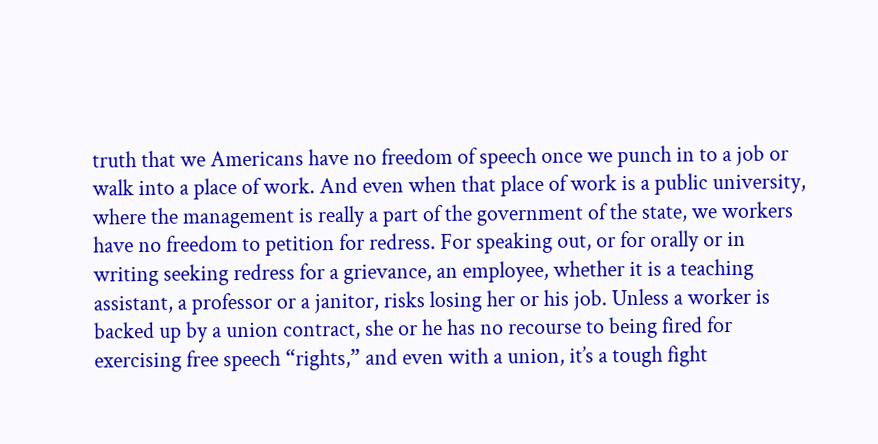truth that we Americans have no freedom of speech once we punch in to a job or walk into a place of work. And even when that place of work is a public university, where the management is really a part of the government of the state, we workers have no freedom to petition for redress. For speaking out, or for orally or in writing seeking redress for a grievance, an employee, whether it is a teaching assistant, a professor or a janitor, risks losing her or his job. Unless a worker is backed up by a union contract, she or he has no recourse to being fired for exercising free speech “rights,” and even with a union, it’s a tough fight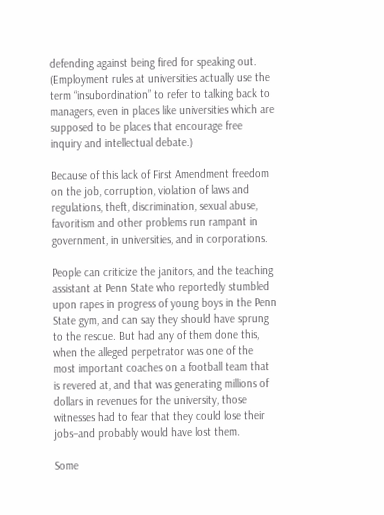defending against being fired for speaking out. (Employment rules at universities actually use the term “insubordination” to refer to talking back to managers, even in places like universities which are supposed to be places that encourage free inquiry and intellectual debate.)

Because of this lack of First Amendment freedom on the job, corruption, violation of laws and regulations, theft, discrimination, sexual abuse, favoritism and other problems run rampant in government, in universities, and in corporations.

People can criticize the janitors, and the teaching assistant at Penn State who reportedly stumbled upon rapes in progress of young boys in the Penn State gym, and can say they should have sprung to the rescue. But had any of them done this, when the alleged perpetrator was one of the most important coaches on a football team that is revered at, and that was generating millions of dollars in revenues for the university, those witnesses had to fear that they could lose their jobs–and probably would have lost them.

Some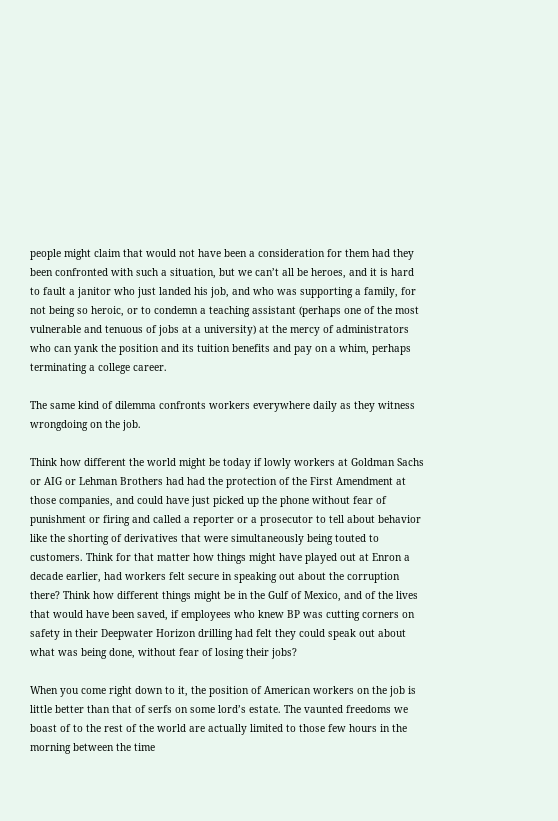people might claim that would not have been a consideration for them had they been confronted with such a situation, but we can’t all be heroes, and it is hard to fault a janitor who just landed his job, and who was supporting a family, for not being so heroic, or to condemn a teaching assistant (perhaps one of the most vulnerable and tenuous of jobs at a university) at the mercy of administrators who can yank the position and its tuition benefits and pay on a whim, perhaps terminating a college career.

The same kind of dilemma confronts workers everywhere daily as they witness wrongdoing on the job.

Think how different the world might be today if lowly workers at Goldman Sachs or AIG or Lehman Brothers had had the protection of the First Amendment at those companies, and could have just picked up the phone without fear of punishment or firing and called a reporter or a prosecutor to tell about behavior like the shorting of derivatives that were simultaneously being touted to customers. Think for that matter how things might have played out at Enron a decade earlier, had workers felt secure in speaking out about the corruption there? Think how different things might be in the Gulf of Mexico, and of the lives that would have been saved, if employees who knew BP was cutting corners on safety in their Deepwater Horizon drilling had felt they could speak out about what was being done, without fear of losing their jobs?

When you come right down to it, the position of American workers on the job is little better than that of serfs on some lord’s estate. The vaunted freedoms we boast of to the rest of the world are actually limited to those few hours in the morning between the time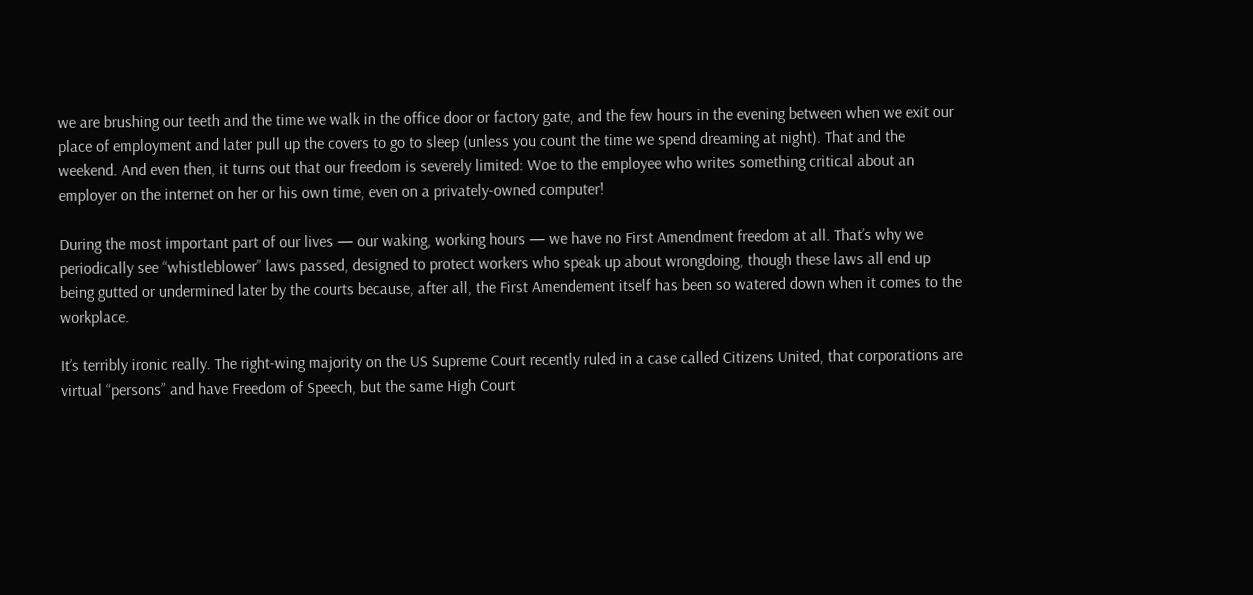we are brushing our teeth and the time we walk in the office door or factory gate, and the few hours in the evening between when we exit our place of employment and later pull up the covers to go to sleep (unless you count the time we spend dreaming at night). That and the weekend. And even then, it turns out that our freedom is severely limited: Woe to the employee who writes something critical about an employer on the internet on her or his own time, even on a privately-owned computer!

During the most important part of our lives — our waking, working hours — we have no First Amendment freedom at all. That’s why we periodically see “whistleblower” laws passed, designed to protect workers who speak up about wrongdoing, though these laws all end up being gutted or undermined later by the courts because, after all, the First Amendement itself has been so watered down when it comes to the workplace.

It’s terribly ironic really. The right-wing majority on the US Supreme Court recently ruled in a case called Citizens United, that corporations are virtual “persons” and have Freedom of Speech, but the same High Court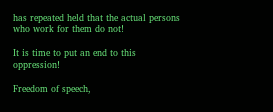has repeated held that the actual persons who work for them do not!

It is time to put an end to this oppression!

Freedom of speech,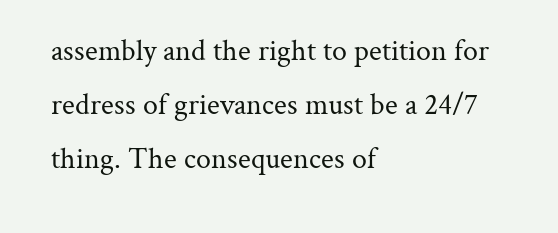assembly and the right to petition for redress of grievances must be a 24/7 thing. The consequences of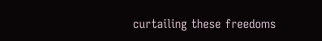curtailing these freedoms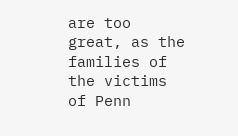are too great, as the families of the victims of Penn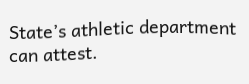State’s athletic department can attest.